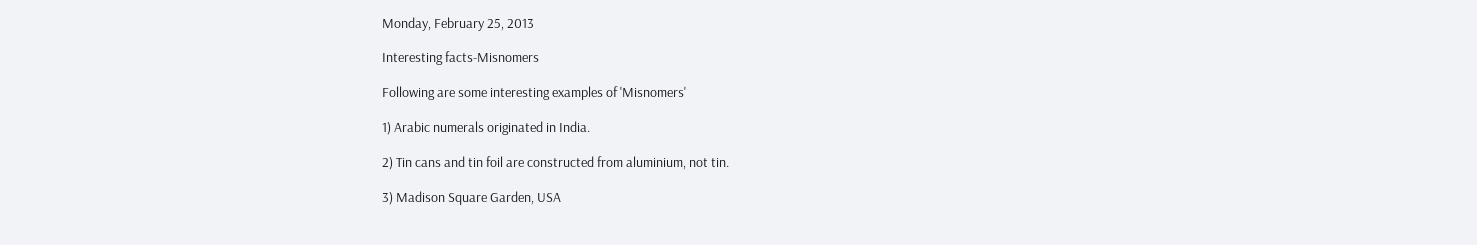Monday, February 25, 2013

Interesting facts-Misnomers

Following are some interesting examples of 'Misnomers'

1) Arabic numerals originated in India.

2) Tin cans and tin foil are constructed from aluminium, not tin.

3) Madison Square Garden, USA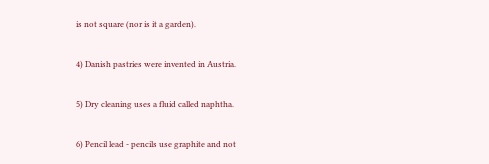is not square (nor is it a garden).

4) Danish pastries were invented in Austria.

5) Dry cleaning uses a fluid called naphtha.

6) Pencil lead - pencils use graphite and not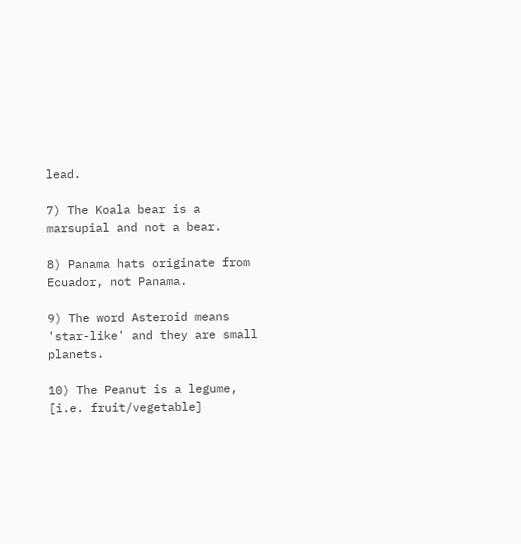lead.

7) The Koala bear is a marsupial and not a bear.

8) Panama hats originate from Ecuador, not Panama.

9) The word Asteroid means 'star-like' and they are small planets.

10) The Peanut is a legume, [i.e. fruit/vegetable]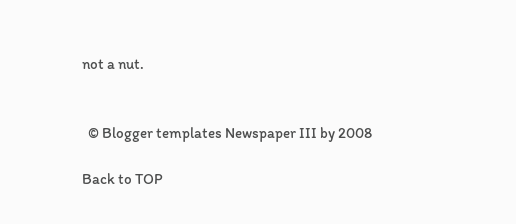not a nut.


  © Blogger templates Newspaper III by 2008

Back to TOP